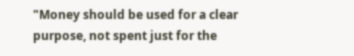"Money should be used for a clear purpose, not spent just for the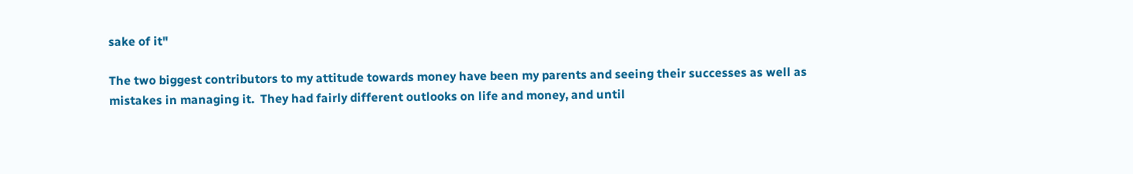sake of it"

The two biggest contributors to my attitude towards money have been my parents and seeing their successes as well as mistakes in managing it.  They had fairly different outlooks on life and money, and until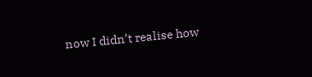now I didn’t realise how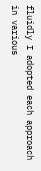fluidly I adopted each approach in various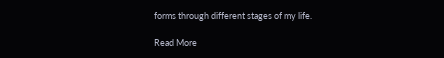forms through different stages of my life.

Read More